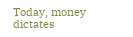Today, money dictates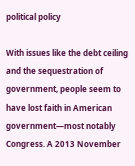political policy

With issues like the debt ceiling and the sequestration of government, people seem to have lost faith in American government—most notably Congress. A 2013 November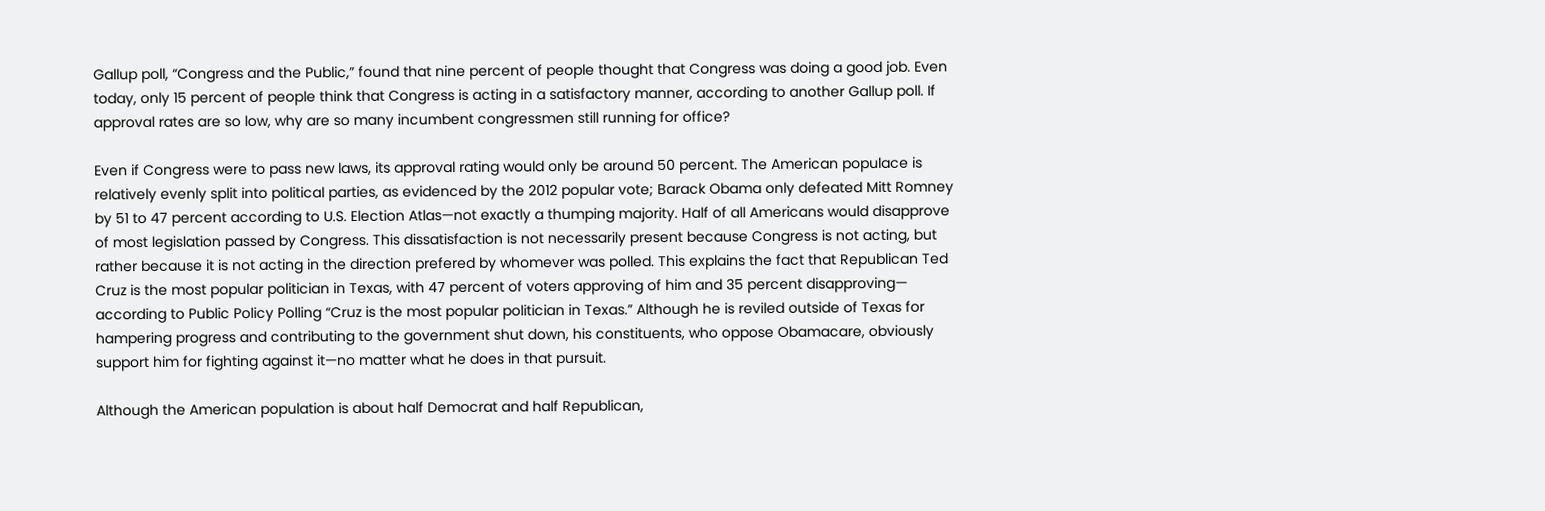Gallup poll, “Congress and the Public,” found that nine percent of people thought that Congress was doing a good job. Even today, only 15 percent of people think that Congress is acting in a satisfactory manner, according to another Gallup poll. If approval rates are so low, why are so many incumbent congressmen still running for office?

Even if Congress were to pass new laws, its approval rating would only be around 50 percent. The American populace is relatively evenly split into political parties, as evidenced by the 2012 popular vote; Barack Obama only defeated Mitt Romney by 51 to 47 percent according to U.S. Election Atlas—not exactly a thumping majority. Half of all Americans would disapprove of most legislation passed by Congress. This dissatisfaction is not necessarily present because Congress is not acting, but rather because it is not acting in the direction prefered by whomever was polled. This explains the fact that Republican Ted Cruz is the most popular politician in Texas, with 47 percent of voters approving of him and 35 percent disapproving— according to Public Policy Polling “Cruz is the most popular politician in Texas.” Although he is reviled outside of Texas for hampering progress and contributing to the government shut down, his constituents, who oppose Obamacare, obviously support him for fighting against it—no matter what he does in that pursuit.

Although the American population is about half Democrat and half Republican,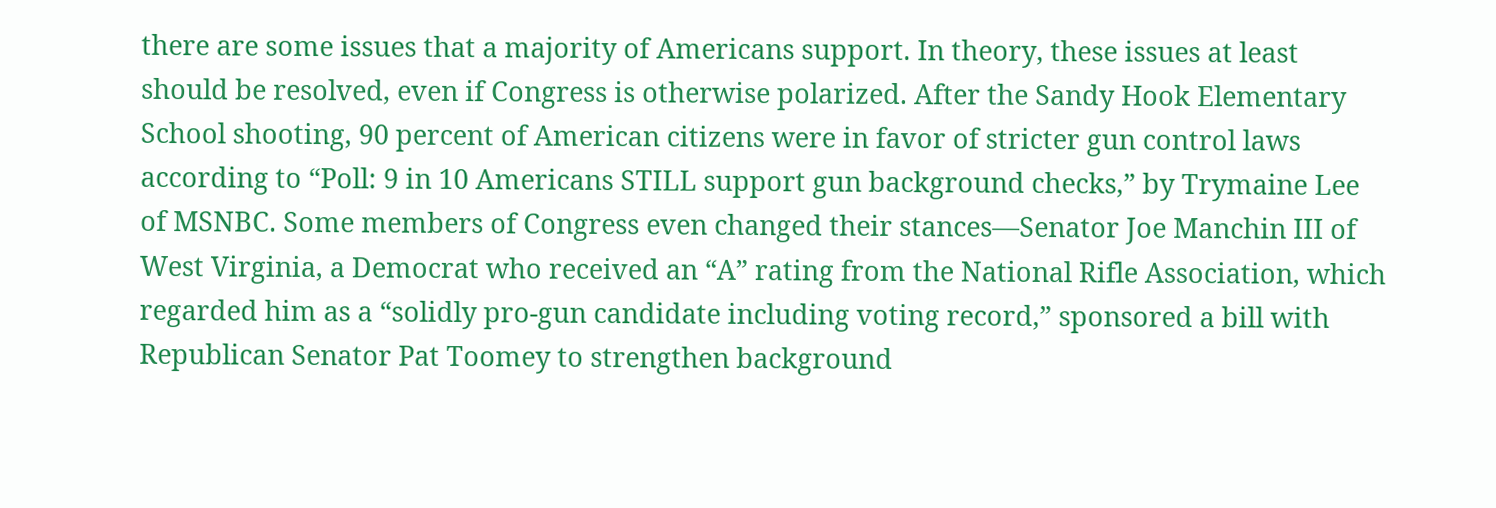there are some issues that a majority of Americans support. In theory, these issues at least should be resolved, even if Congress is otherwise polarized. After the Sandy Hook Elementary School shooting, 90 percent of American citizens were in favor of stricter gun control laws according to “Poll: 9 in 10 Americans STILL support gun background checks,” by Trymaine Lee of MSNBC. Some members of Congress even changed their stances—Senator Joe Manchin III of West Virginia, a Democrat who received an “A” rating from the National Rifle Association, which regarded him as a “solidly pro-gun candidate including voting record,” sponsored a bill with Republican Senator Pat Toomey to strengthen background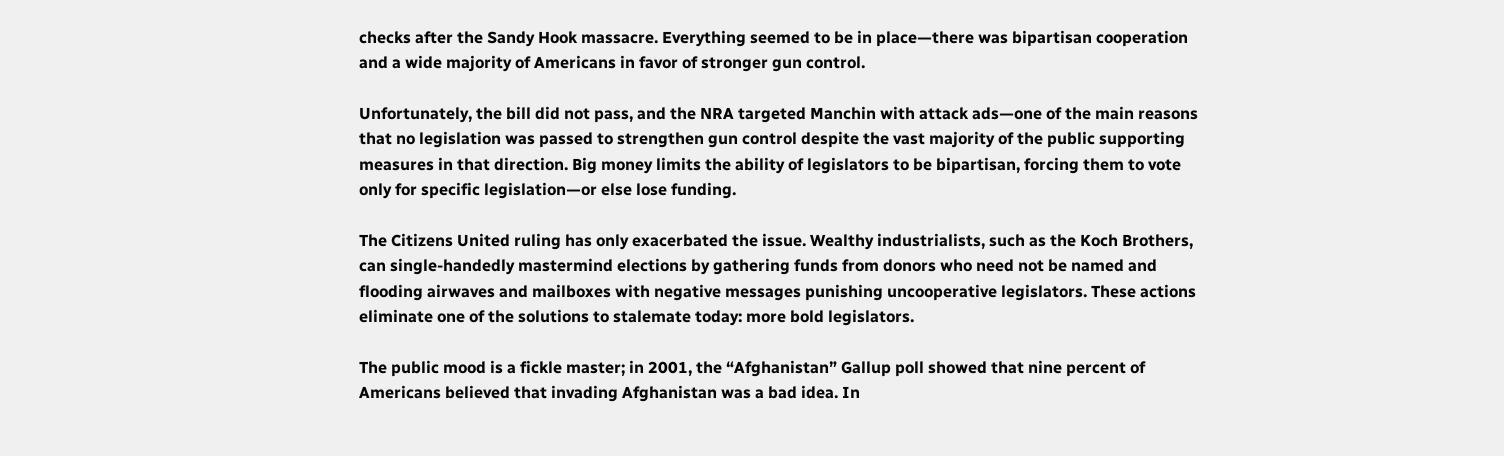checks after the Sandy Hook massacre. Everything seemed to be in place—there was bipartisan cooperation and a wide majority of Americans in favor of stronger gun control.

Unfortunately, the bill did not pass, and the NRA targeted Manchin with attack ads—one of the main reasons that no legislation was passed to strengthen gun control despite the vast majority of the public supporting measures in that direction. Big money limits the ability of legislators to be bipartisan, forcing them to vote only for specific legislation—or else lose funding.

The Citizens United ruling has only exacerbated the issue. Wealthy industrialists, such as the Koch Brothers, can single-handedly mastermind elections by gathering funds from donors who need not be named and flooding airwaves and mailboxes with negative messages punishing uncooperative legislators. These actions eliminate one of the solutions to stalemate today: more bold legislators.

The public mood is a fickle master; in 2001, the “Afghanistan” Gallup poll showed that nine percent of Americans believed that invading Afghanistan was a bad idea. In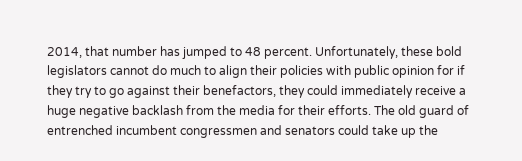2014, that number has jumped to 48 percent. Unfortunately, these bold legislators cannot do much to align their policies with public opinion for if they try to go against their benefactors, they could immediately receive a huge negative backlash from the media for their efforts. The old guard of entrenched incumbent congressmen and senators could take up the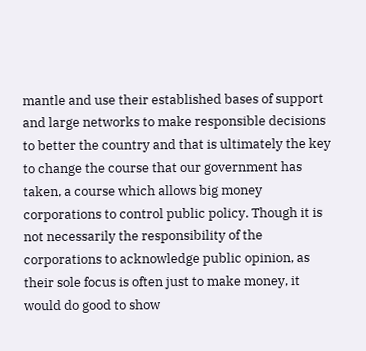mantle and use their established bases of support and large networks to make responsible decisions to better the country and that is ultimately the key to change the course that our government has taken, a course which allows big money corporations to control public policy. Though it is not necessarily the responsibility of the corporations to acknowledge public opinion, as their sole focus is often just to make money, it would do good to show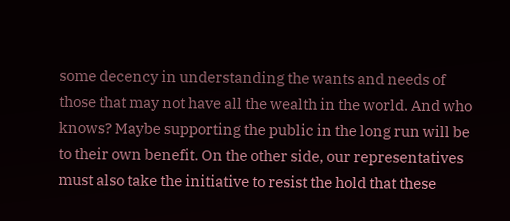some decency in understanding the wants and needs of those that may not have all the wealth in the world. And who knows? Maybe supporting the public in the long run will be to their own benefit. On the other side, our representatives must also take the initiative to resist the hold that these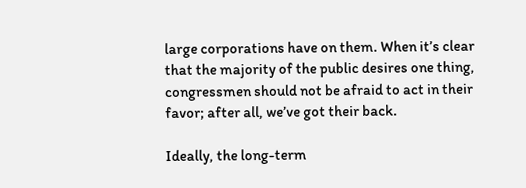large corporations have on them. When it’s clear that the majority of the public desires one thing, congressmen should not be afraid to act in their favor; after all, we’ve got their back.

Ideally, the long-term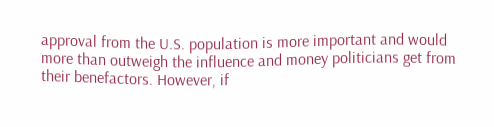approval from the U.S. population is more important and would more than outweigh the influence and money politicians get from their benefactors. However, if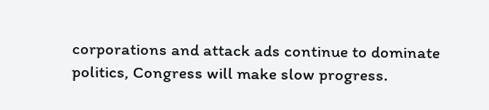corporations and attack ads continue to dominate politics, Congress will make slow progress.